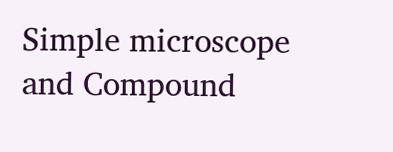Simple microscope and Compound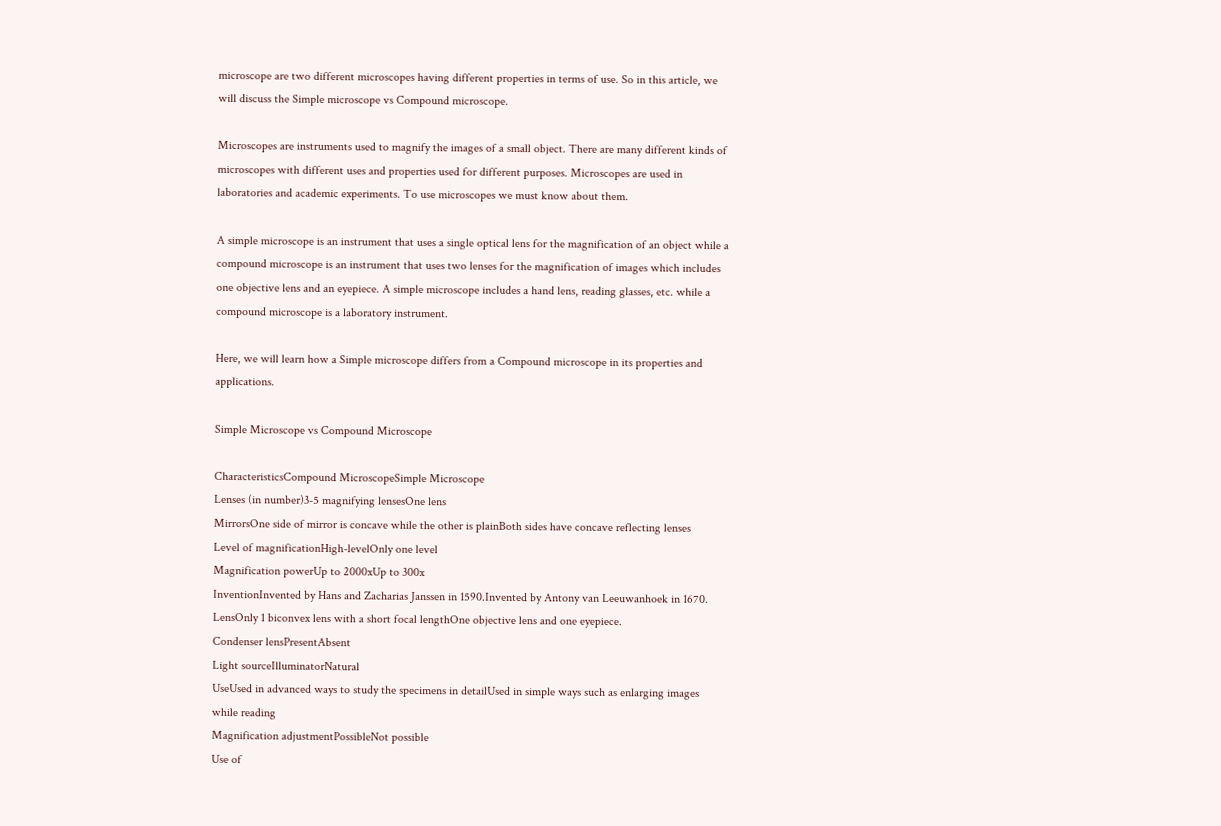microscope are two different microscopes having different properties in terms of use. So in this article, we will discuss the Simple microscope vs Compound microscope.

Microscopes are instruments used to magnify the images of a small object. There are many different kinds of microscopes with different uses and properties used for different purposes. Microscopes are used in laboratories and academic experiments. To use microscopes we must know about them.

A simple microscope is an instrument that uses a single optical lens for the magnification of an object while a compound microscope is an instrument that uses two lenses for the magnification of images which includes one objective lens and an eyepiece. A simple microscope includes a hand lens, reading glasses, etc. while a compound microscope is a laboratory instrument.

Here, we will learn how a Simple microscope differs from a Compound microscope in its properties and applications.

Simple Microscope vs Compound Microscope

CharacteristicsCompound MicroscopeSimple Microscope
Lenses (in number)3-5 magnifying lensesOne lens
MirrorsOne side of mirror is concave while the other is plainBoth sides have concave reflecting lenses
Level of magnificationHigh-levelOnly one level
Magnification powerUp to 2000xUp to 300x
InventionInvented by Hans and Zacharias Janssen in 1590.Invented by Antony van Leeuwanhoek in 1670.
LensOnly 1 biconvex lens with a short focal lengthOne objective lens and one eyepiece.
Condenser lensPresentAbsent
Light sourceIlluminatorNatural
UseUsed in advanced ways to study the specimens in detailUsed in simple ways such as enlarging images while reading
Magnification adjustmentPossibleNot possible
Use of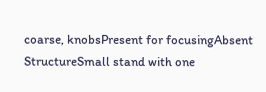coarse, knobsPresent for focusingAbsent
StructureSmall stand with one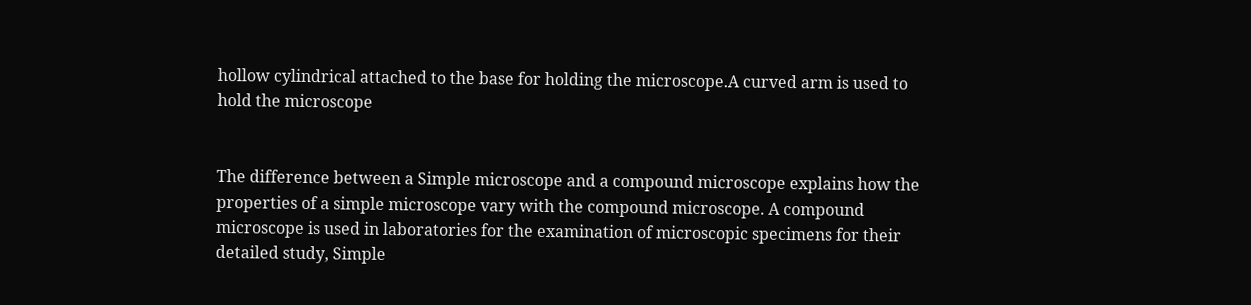hollow cylindrical attached to the base for holding the microscope.A curved arm is used to hold the microscope


The difference between a Simple microscope and a compound microscope explains how the properties of a simple microscope vary with the compound microscope. A compound microscope is used in laboratories for the examination of microscopic specimens for their detailed study, Simple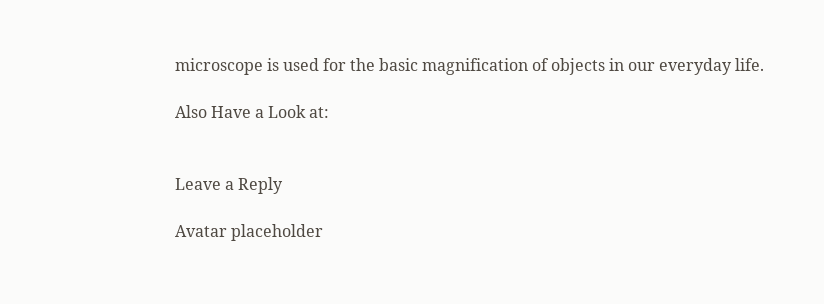microscope is used for the basic magnification of objects in our everyday life.

Also Have a Look at:


Leave a Reply

Avatar placeholder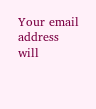Your email address will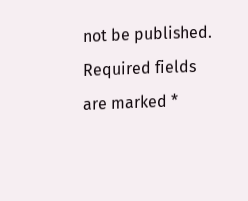not be published. Required fields are marked *